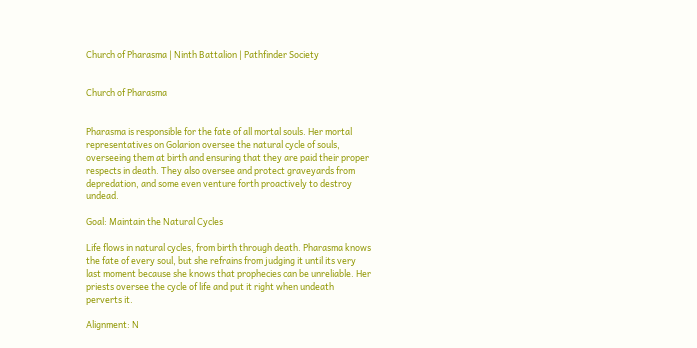Church of Pharasma | Ninth Battalion | Pathfinder Society


Church of Pharasma


Pharasma is responsible for the fate of all mortal souls. Her mortal representatives on Golarion oversee the natural cycle of souls, overseeing them at birth and ensuring that they are paid their proper respects in death. They also oversee and protect graveyards from depredation, and some even venture forth proactively to destroy undead.

Goal: Maintain the Natural Cycles

Life flows in natural cycles, from birth through death. Pharasma knows the fate of every soul, but she refrains from judging it until its very last moment because she knows that prophecies can be unreliable. Her priests oversee the cycle of life and put it right when undeath perverts it.

Alignment: N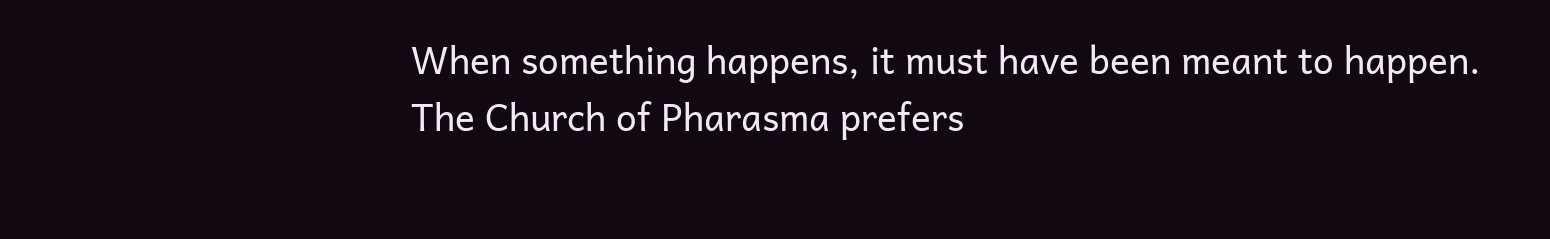When something happens, it must have been meant to happen. The Church of Pharasma prefers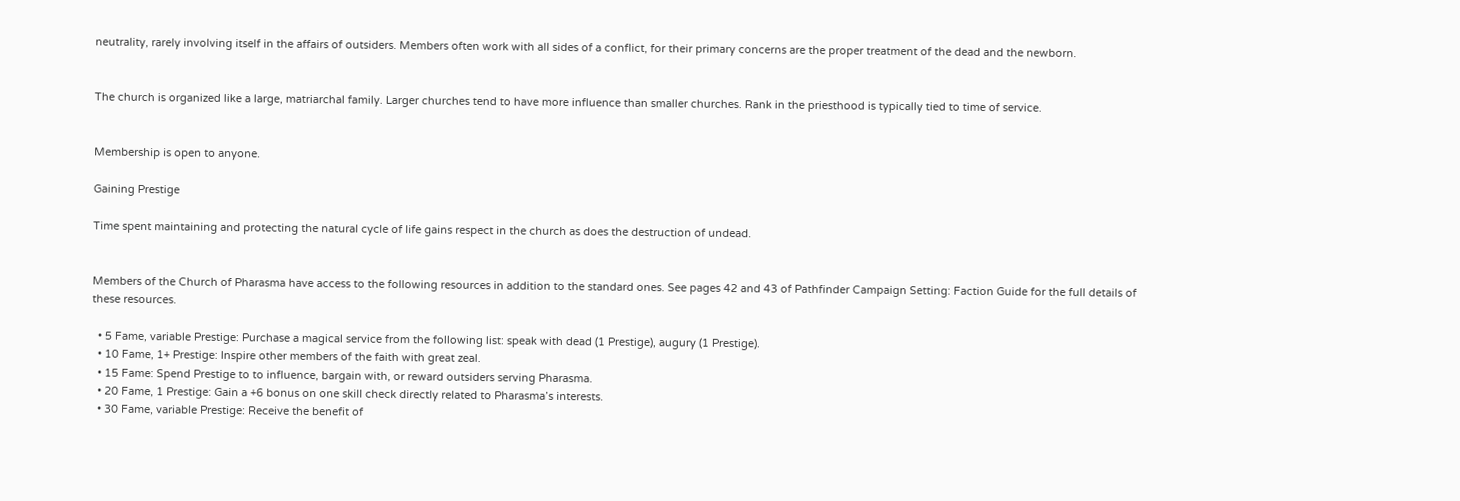neutrality, rarely involving itself in the affairs of outsiders. Members often work with all sides of a conflict, for their primary concerns are the proper treatment of the dead and the newborn.


The church is organized like a large, matriarchal family. Larger churches tend to have more influence than smaller churches. Rank in the priesthood is typically tied to time of service.


Membership is open to anyone.

Gaining Prestige

Time spent maintaining and protecting the natural cycle of life gains respect in the church as does the destruction of undead.


Members of the Church of Pharasma have access to the following resources in addition to the standard ones. See pages 42 and 43 of Pathfinder Campaign Setting: Faction Guide for the full details of these resources.

  • 5 Fame, variable Prestige: Purchase a magical service from the following list: speak with dead (1 Prestige), augury (1 Prestige).
  • 10 Fame, 1+ Prestige: Inspire other members of the faith with great zeal.
  • 15 Fame: Spend Prestige to to influence, bargain with, or reward outsiders serving Pharasma.
  • 20 Fame, 1 Prestige: Gain a +6 bonus on one skill check directly related to Pharasma’s interests.
  • 30 Fame, variable Prestige: Receive the benefit of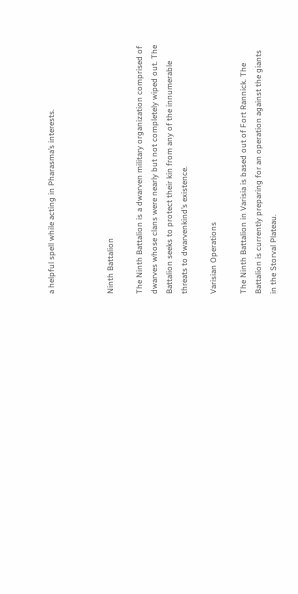a helpful spell while acting in Pharasma’s interests.



Ninth Battalion

The Ninth Battalion is a dwarven military organization comprised of dwarves whose clans were nearly but not completely wiped out. The Battalion seeks to protect their kin from any of the innumerable threats to dwarvenkind’s existence.

Varisian Operations

The Ninth Battalion in Varisia is based out of Fort Rannick. The Battalion is currently preparing for an operation against the giants in the Storval Plateau.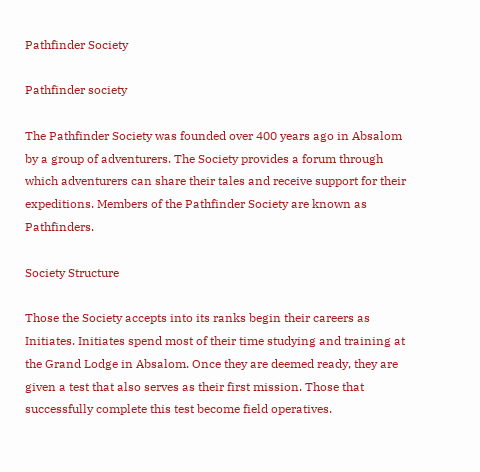Pathfinder Society

Pathfinder society

The Pathfinder Society was founded over 400 years ago in Absalom by a group of adventurers. The Society provides a forum through which adventurers can share their tales and receive support for their expeditions. Members of the Pathfinder Society are known as Pathfinders.

Society Structure

Those the Society accepts into its ranks begin their careers as Initiates. Initiates spend most of their time studying and training at the Grand Lodge in Absalom. Once they are deemed ready, they are given a test that also serves as their first mission. Those that successfully complete this test become field operatives.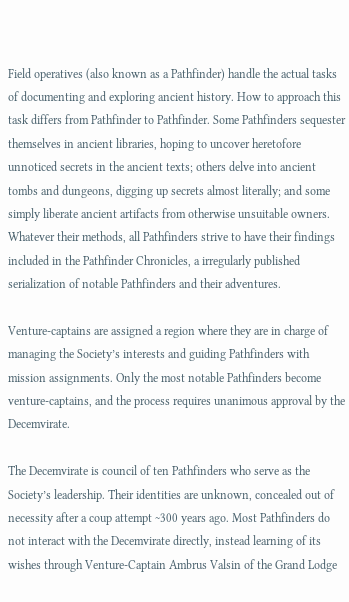Field operatives (also known as a Pathfinder) handle the actual tasks of documenting and exploring ancient history. How to approach this task differs from Pathfinder to Pathfinder. Some Pathfinders sequester themselves in ancient libraries, hoping to uncover heretofore unnoticed secrets in the ancient texts; others delve into ancient tombs and dungeons, digging up secrets almost literally; and some simply liberate ancient artifacts from otherwise unsuitable owners. Whatever their methods, all Pathfinders strive to have their findings included in the Pathfinder Chronicles, a irregularly published serialization of notable Pathfinders and their adventures.

Venture-captains are assigned a region where they are in charge of managing the Society’s interests and guiding Pathfinders with mission assignments. Only the most notable Pathfinders become venture-captains, and the process requires unanimous approval by the Decemvirate.

The Decemvirate is council of ten Pathfinders who serve as the Society’s leadership. Their identities are unknown, concealed out of necessity after a coup attempt ~300 years ago. Most Pathfinders do not interact with the Decemvirate directly, instead learning of its wishes through Venture-Captain Ambrus Valsin of the Grand Lodge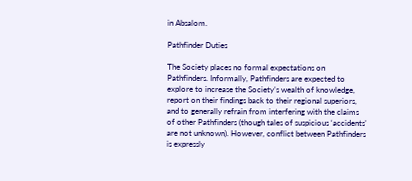in Absalom.

Pathfinder Duties

The Society places no formal expectations on Pathfinders. Informally, Pathfinders are expected to explore to increase the Society’s wealth of knowledge, report on their findings back to their regional superiors, and to generally refrain from interfering with the claims of other Pathfinders (though tales of suspicious ‘accidents’ are not unknown). However, conflict between Pathfinders is expressly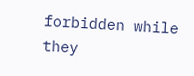forbidden while they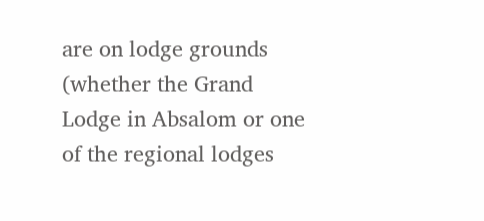are on lodge grounds (whether the Grand Lodge in Absalom or one of the regional lodges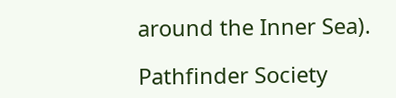around the Inner Sea).

Pathfinder Society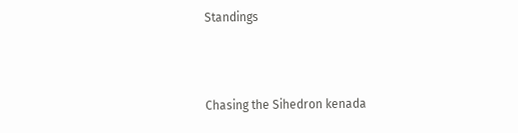Standings



Chasing the Sihedron kenada